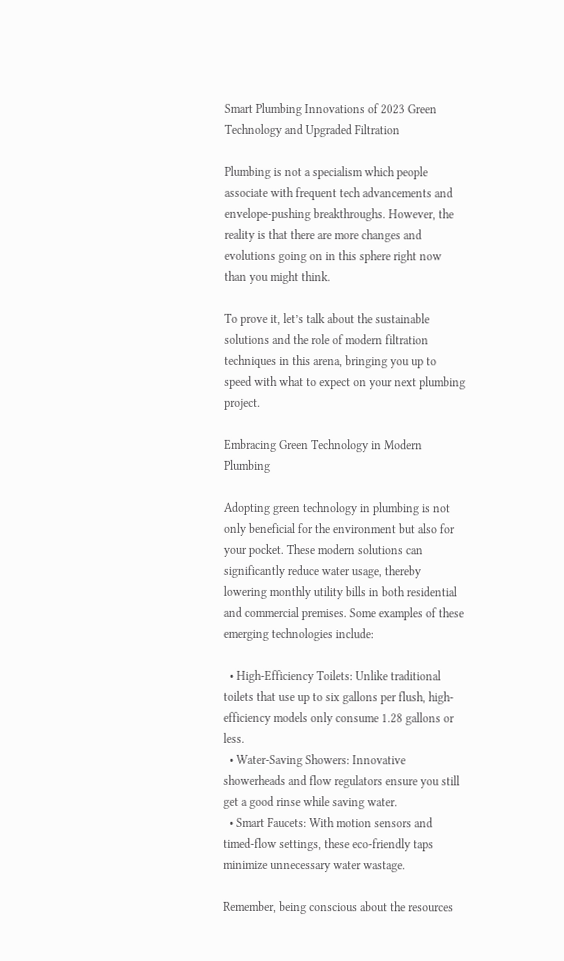Smart Plumbing Innovations of 2023 Green Technology and Upgraded Filtration

Plumbing is not a specialism which people associate with frequent tech advancements and envelope-pushing breakthroughs. However, the reality is that there are more changes and evolutions going on in this sphere right now than you might think.

To prove it, let’s talk about the sustainable solutions and the role of modern filtration techniques in this arena, bringing you up to speed with what to expect on your next plumbing project.

Embracing Green Technology in Modern Plumbing

Adopting green technology in plumbing is not only beneficial for the environment but also for your pocket. These modern solutions can significantly reduce water usage, thereby lowering monthly utility bills in both residential and commercial premises. Some examples of these emerging technologies include:

  • High-Efficiency Toilets: Unlike traditional toilets that use up to six gallons per flush, high-efficiency models only consume 1.28 gallons or less.
  • Water-Saving Showers: Innovative showerheads and flow regulators ensure you still get a good rinse while saving water.
  • Smart Faucets: With motion sensors and timed-flow settings, these eco-friendly taps minimize unnecessary water wastage.

Remember, being conscious about the resources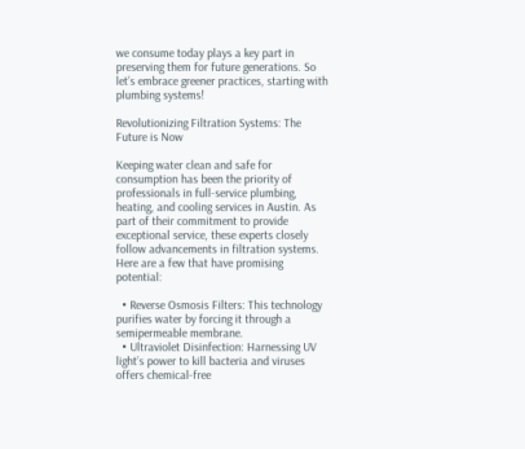we consume today plays a key part in preserving them for future generations. So let’s embrace greener practices, starting with plumbing systems!

Revolutionizing Filtration Systems: The Future is Now

Keeping water clean and safe for consumption has been the priority of professionals in full-service plumbing, heating, and cooling services in Austin. As part of their commitment to provide exceptional service, these experts closely follow advancements in filtration systems. Here are a few that have promising potential:

  • Reverse Osmosis Filters: This technology purifies water by forcing it through a semipermeable membrane.
  • Ultraviolet Disinfection: Harnessing UV light’s power to kill bacteria and viruses offers chemical-free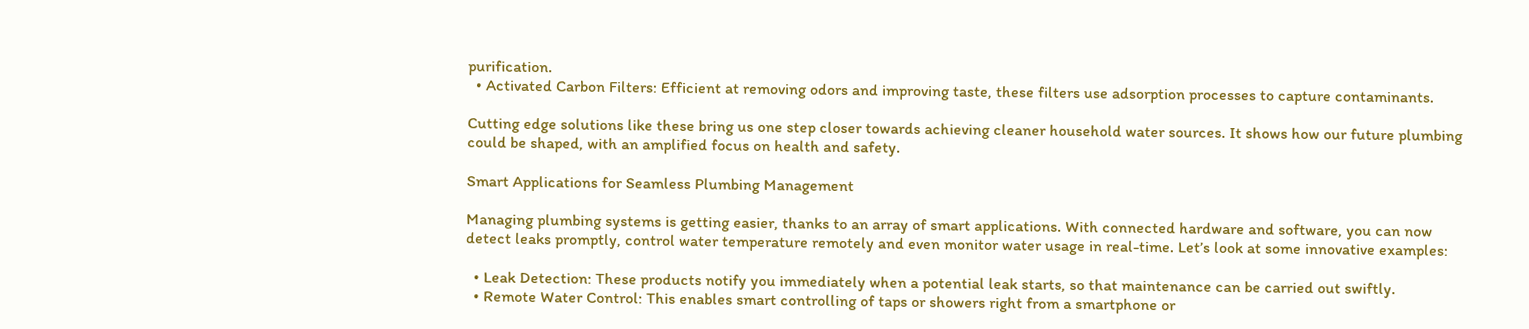purification.
  • Activated Carbon Filters: Efficient at removing odors and improving taste, these filters use adsorption processes to capture contaminants.

Cutting edge solutions like these bring us one step closer towards achieving cleaner household water sources. It shows how our future plumbing could be shaped, with an amplified focus on health and safety.

Smart Applications for Seamless Plumbing Management

Managing plumbing systems is getting easier, thanks to an array of smart applications. With connected hardware and software, you can now detect leaks promptly, control water temperature remotely and even monitor water usage in real-time. Let’s look at some innovative examples:

  • Leak Detection: These products notify you immediately when a potential leak starts, so that maintenance can be carried out swiftly.
  • Remote Water Control: This enables smart controlling of taps or showers right from a smartphone or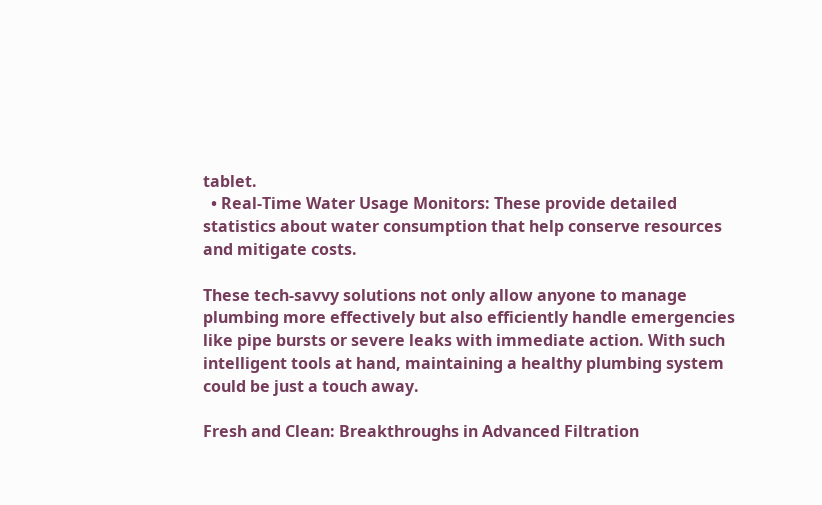tablet.
  • Real-Time Water Usage Monitors: These provide detailed statistics about water consumption that help conserve resources and mitigate costs.

These tech-savvy solutions not only allow anyone to manage plumbing more effectively but also efficiently handle emergencies like pipe bursts or severe leaks with immediate action. With such intelligent tools at hand, maintaining a healthy plumbing system could be just a touch away.

Fresh and Clean: Breakthroughs in Advanced Filtration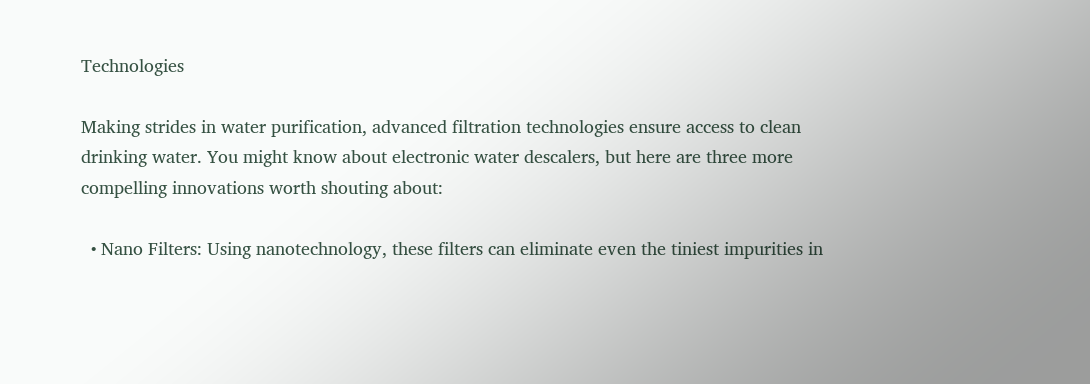Technologies

Making strides in water purification, advanced filtration technologies ensure access to clean drinking water. You might know about electronic water descalers, but here are three more compelling innovations worth shouting about:

  • Nano Filters: Using nanotechnology, these filters can eliminate even the tiniest impurities in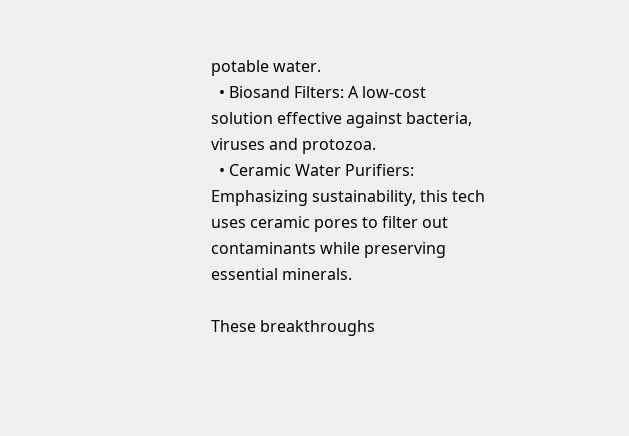potable water.
  • Biosand Filters: A low-cost solution effective against bacteria, viruses and protozoa.
  • Ceramic Water Purifiers: Emphasizing sustainability, this tech uses ceramic pores to filter out contaminants while preserving essential minerals.

These breakthroughs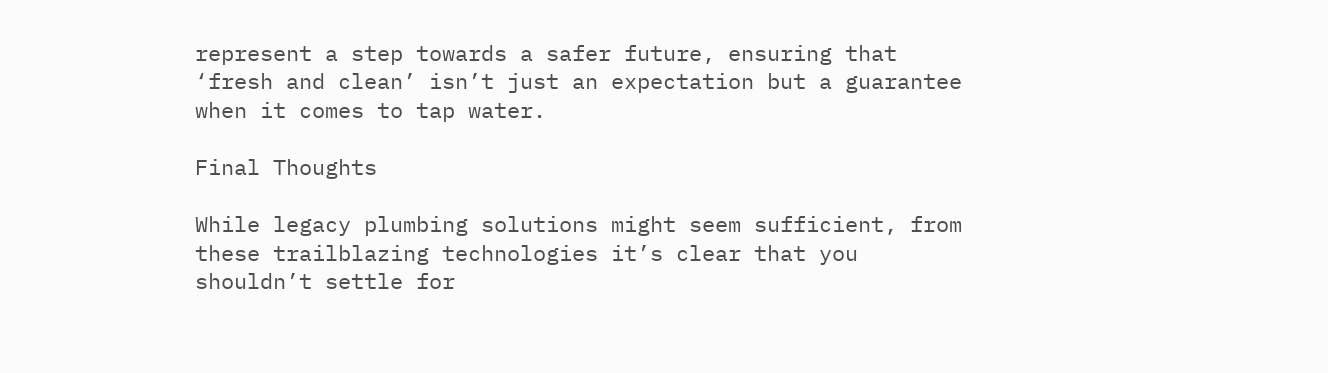represent a step towards a safer future, ensuring that ‘fresh and clean’ isn’t just an expectation but a guarantee when it comes to tap water.

Final Thoughts

While legacy plumbing solutions might seem sufficient, from these trailblazing technologies it’s clear that you shouldn’t settle for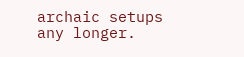archaic setups any longer.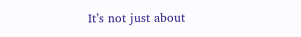It’s not just about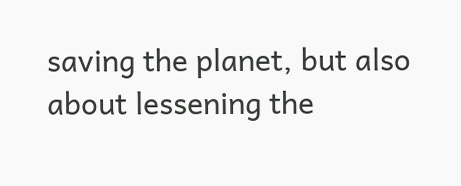saving the planet, but also about lessening the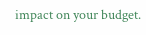impact on your budget.